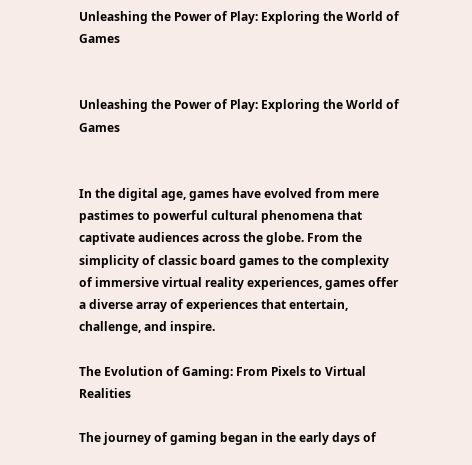Unleashing the Power of Play: Exploring the World of Games


Unleashing the Power of Play: Exploring the World of Games


In the digital age, games have evolved from mere pastimes to powerful cultural phenomena that captivate audiences across the globe. From the simplicity of classic board games to the complexity of immersive virtual reality experiences, games offer a diverse array of experiences that entertain, challenge, and inspire.

The Evolution of Gaming: From Pixels to Virtual Realities

The journey of gaming began in the early days of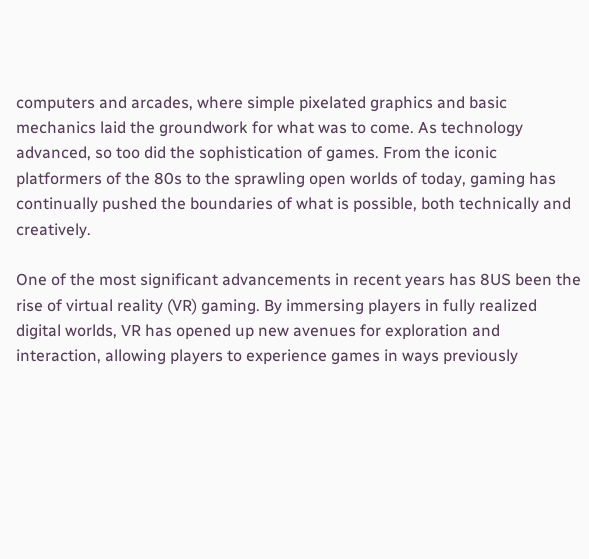computers and arcades, where simple pixelated graphics and basic mechanics laid the groundwork for what was to come. As technology advanced, so too did the sophistication of games. From the iconic platformers of the 80s to the sprawling open worlds of today, gaming has continually pushed the boundaries of what is possible, both technically and creatively.

One of the most significant advancements in recent years has 8US been the rise of virtual reality (VR) gaming. By immersing players in fully realized digital worlds, VR has opened up new avenues for exploration and interaction, allowing players to experience games in ways previously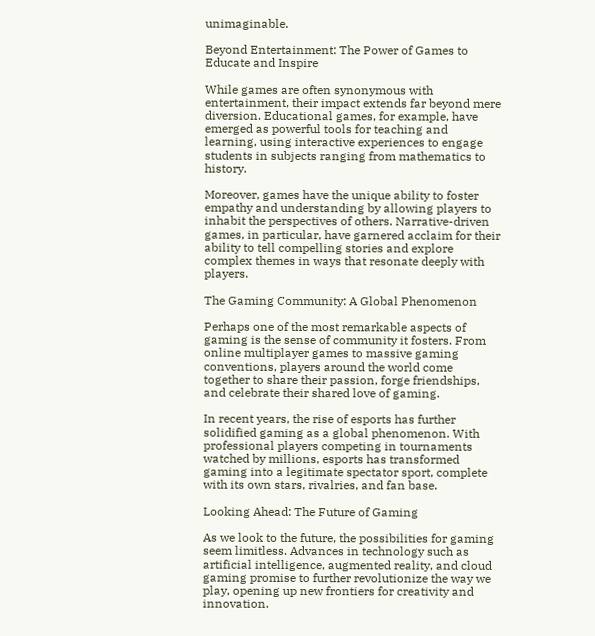unimaginable.

Beyond Entertainment: The Power of Games to Educate and Inspire

While games are often synonymous with entertainment, their impact extends far beyond mere diversion. Educational games, for example, have emerged as powerful tools for teaching and learning, using interactive experiences to engage students in subjects ranging from mathematics to history.

Moreover, games have the unique ability to foster empathy and understanding by allowing players to inhabit the perspectives of others. Narrative-driven games, in particular, have garnered acclaim for their ability to tell compelling stories and explore complex themes in ways that resonate deeply with players.

The Gaming Community: A Global Phenomenon

Perhaps one of the most remarkable aspects of gaming is the sense of community it fosters. From online multiplayer games to massive gaming conventions, players around the world come together to share their passion, forge friendships, and celebrate their shared love of gaming.

In recent years, the rise of esports has further solidified gaming as a global phenomenon. With professional players competing in tournaments watched by millions, esports has transformed gaming into a legitimate spectator sport, complete with its own stars, rivalries, and fan base.

Looking Ahead: The Future of Gaming

As we look to the future, the possibilities for gaming seem limitless. Advances in technology such as artificial intelligence, augmented reality, and cloud gaming promise to further revolutionize the way we play, opening up new frontiers for creativity and innovation.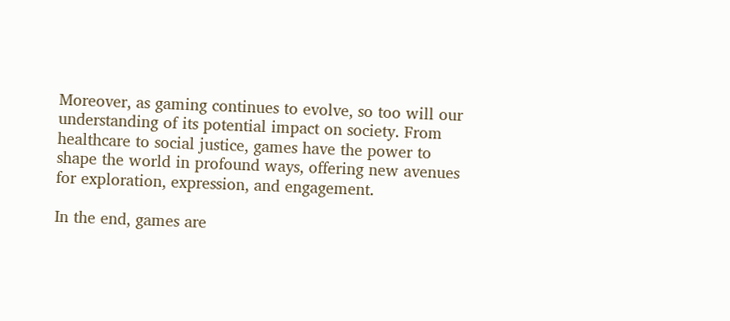Moreover, as gaming continues to evolve, so too will our understanding of its potential impact on society. From healthcare to social justice, games have the power to shape the world in profound ways, offering new avenues for exploration, expression, and engagement.

In the end, games are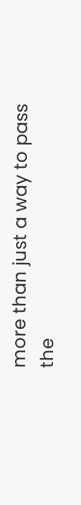more than just a way to pass the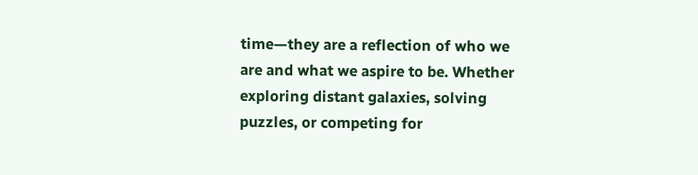time—they are a reflection of who we are and what we aspire to be. Whether exploring distant galaxies, solving puzzles, or competing for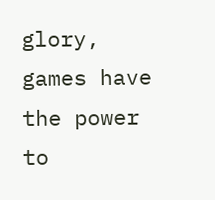glory, games have the power to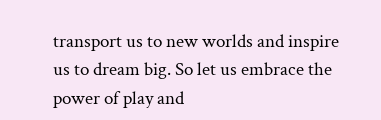transport us to new worlds and inspire us to dream big. So let us embrace the power of play and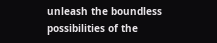unleash the boundless possibilities of the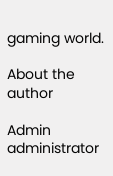gaming world.

About the author

Admin administrator